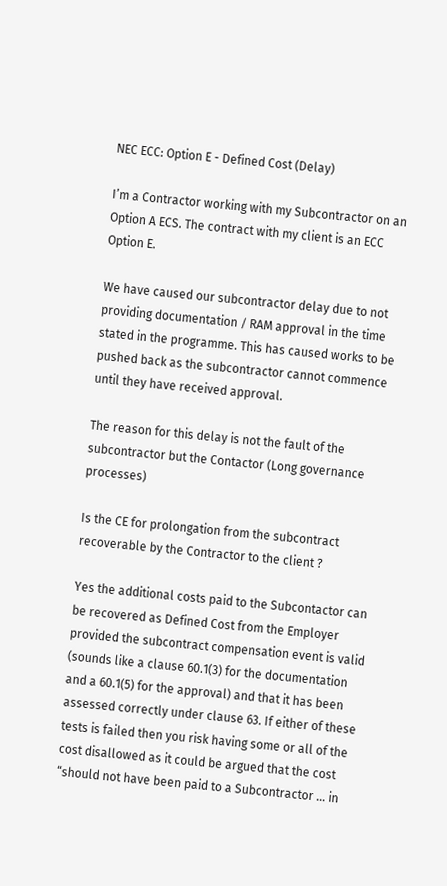NEC ECC: Option E - Defined Cost (Delay)

I’m a Contractor working with my Subcontractor on an Option A ECS. The contract with my client is an ECC Option E.

We have caused our subcontractor delay due to not providing documentation / RAM approval in the time stated in the programme. This has caused works to be pushed back as the subcontractor cannot commence until they have received approval.

The reason for this delay is not the fault of the subcontractor but the Contactor (Long governance processes)

Is the CE for prolongation from the subcontract recoverable by the Contractor to the client ?

Yes the additional costs paid to the Subcontactor can be recovered as Defined Cost from the Employer provided the subcontract compensation event is valid (sounds like a clause 60.1(3) for the documentation and a 60.1(5) for the approval) and that it has been assessed correctly under clause 63. If either of these tests is failed then you risk having some or all of the cost disallowed as it could be argued that the cost “should not have been paid to a Subcontractor … in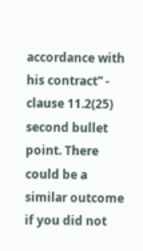accordance with his contract” - clause 11.2(25) second bullet point. There could be a similar outcome if you did not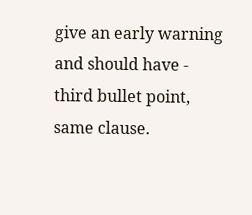give an early warning and should have - third bullet point, same clause.